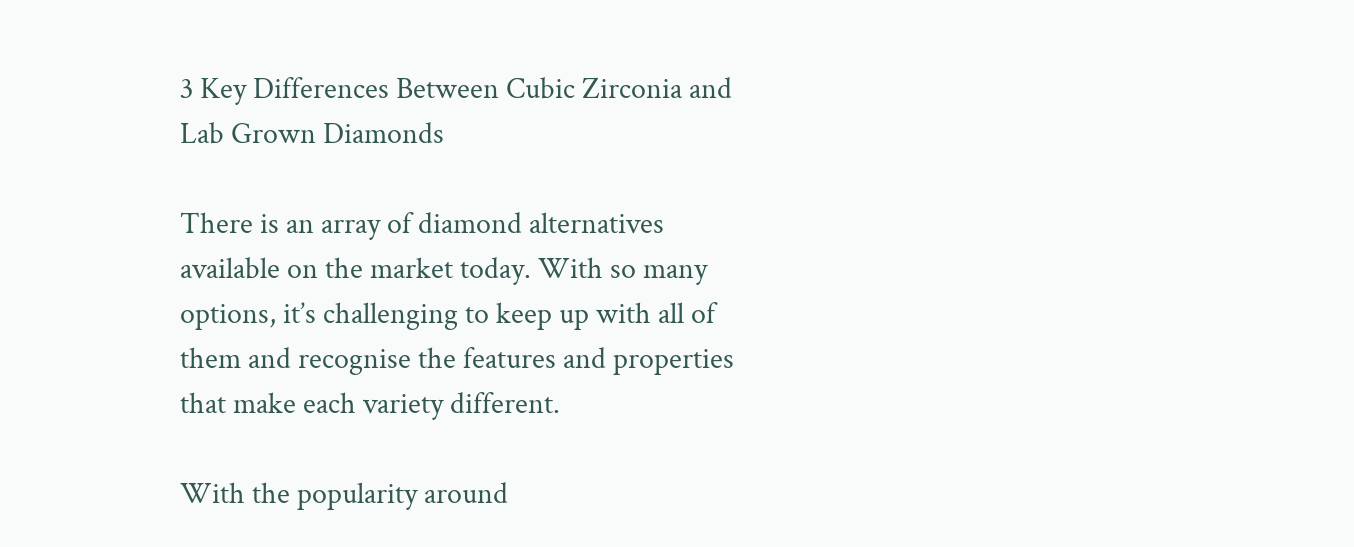3 Key Differences Between Cubic Zirconia and Lab Grown Diamonds

There is an array of diamond alternatives available on the market today. With so many options, it’s challenging to keep up with all of them and recognise the features and properties that make each variety different.

With the popularity around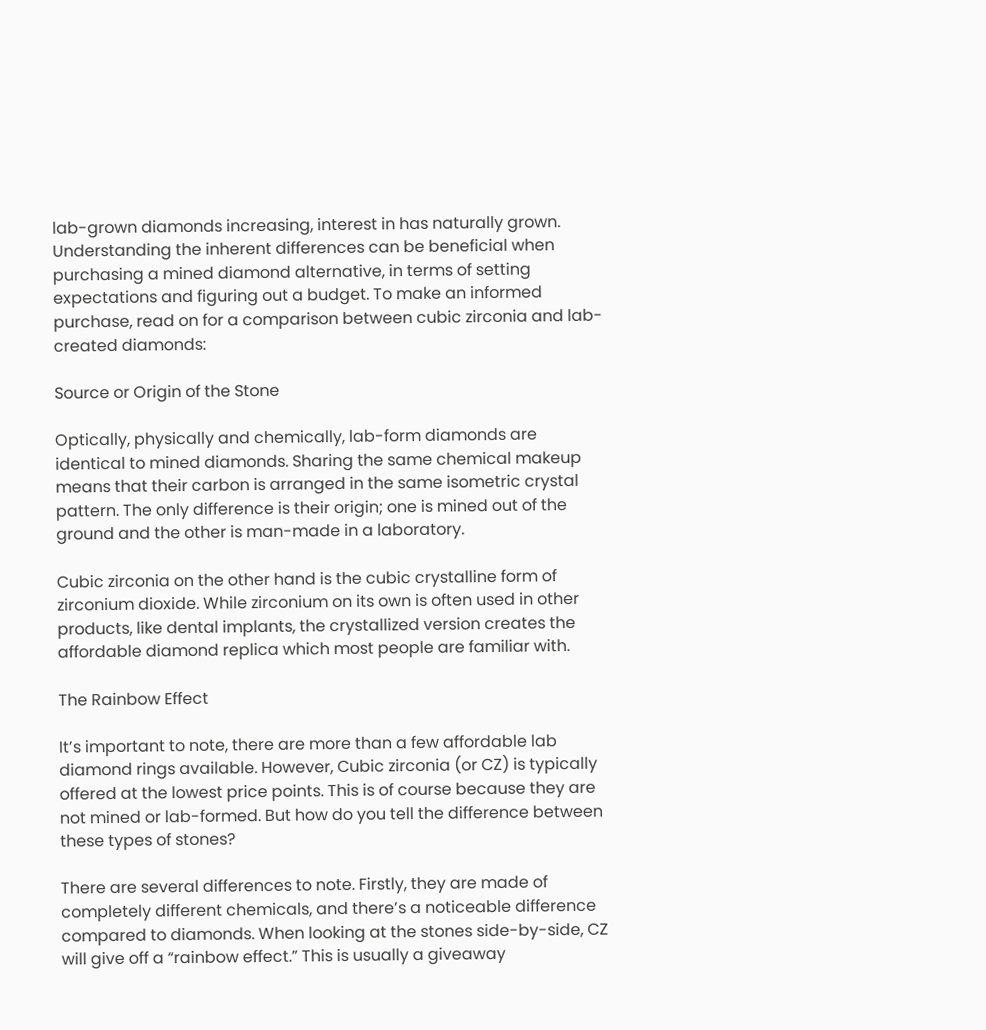lab-grown diamonds increasing, interest in has naturally grown. Understanding the inherent differences can be beneficial when purchasing a mined diamond alternative, in terms of setting expectations and figuring out a budget. To make an informed purchase, read on for a comparison between cubic zirconia and lab-created diamonds:

Source or Origin of the Stone

Optically, physically and chemically, lab-form diamonds are identical to mined diamonds. Sharing the same chemical makeup means that their carbon is arranged in the same isometric crystal pattern. The only difference is their origin; one is mined out of the ground and the other is man-made in a laboratory.

Cubic zirconia on the other hand is the cubic crystalline form of zirconium dioxide. While zirconium on its own is often used in other products, like dental implants, the crystallized version creates the affordable diamond replica which most people are familiar with.

The Rainbow Effect

It’s important to note, there are more than a few affordable lab diamond rings available. However, Cubic zirconia (or CZ) is typically offered at the lowest price points. This is of course because they are not mined or lab-formed. But how do you tell the difference between these types of stones?

There are several differences to note. Firstly, they are made of completely different chemicals, and there’s a noticeable difference compared to diamonds. When looking at the stones side-by-side, CZ will give off a “rainbow effect.” This is usually a giveaway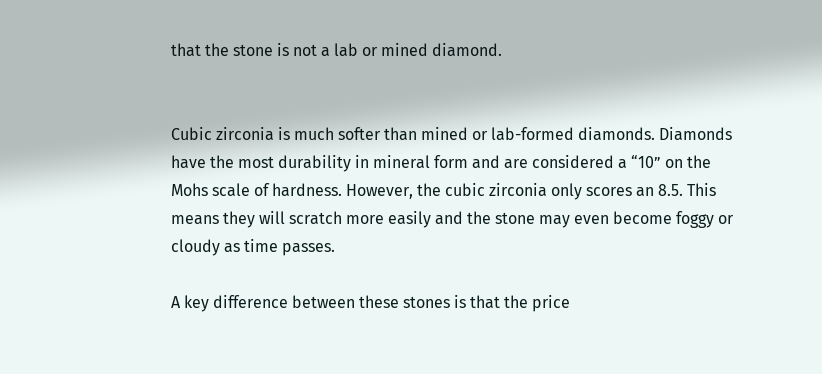that the stone is not a lab or mined diamond.


Cubic zirconia is much softer than mined or lab-formed diamonds. Diamonds have the most durability in mineral form and are considered a “10” on the Mohs scale of hardness. However, the cubic zirconia only scores an 8.5. This means they will scratch more easily and the stone may even become foggy or cloudy as time passes.

A key difference between these stones is that the price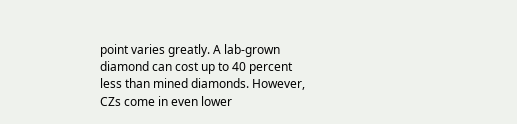point varies greatly. A lab-grown diamond can cost up to 40 percent less than mined diamonds. However, CZs come in even lower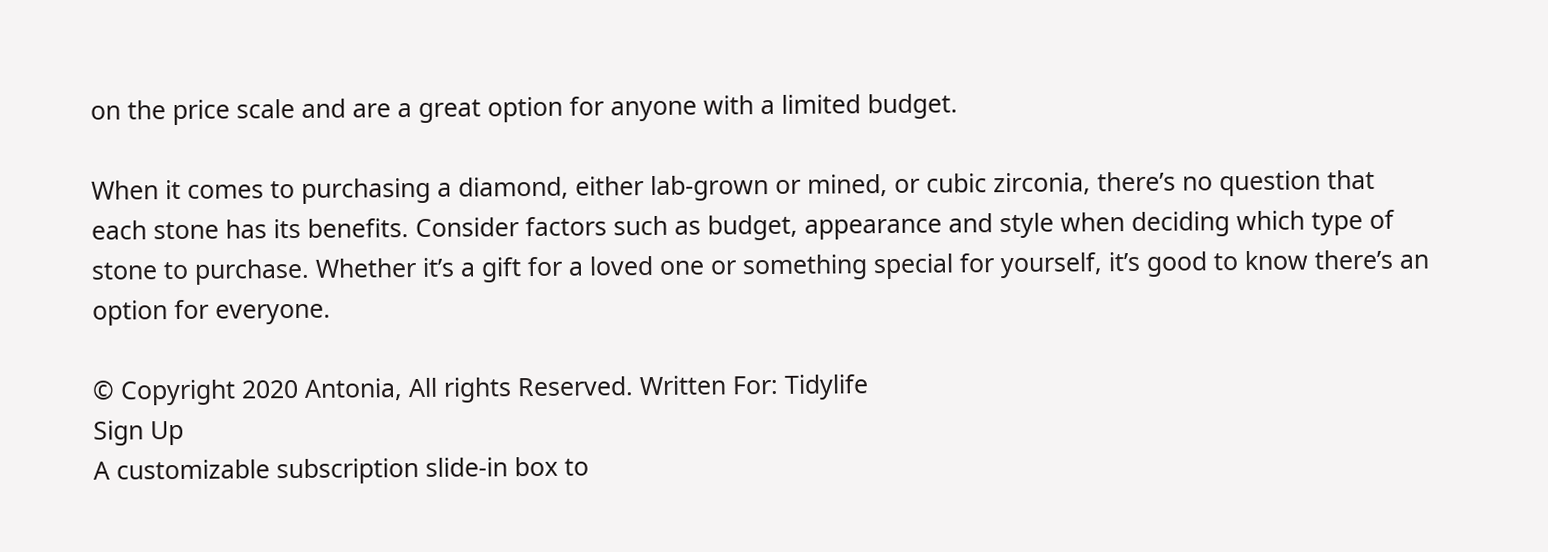on the price scale and are a great option for anyone with a limited budget.

When it comes to purchasing a diamond, either lab-grown or mined, or cubic zirconia, there’s no question that each stone has its benefits. Consider factors such as budget, appearance and style when deciding which type of stone to purchase. Whether it’s a gift for a loved one or something special for yourself, it’s good to know there’s an option for everyone.

© Copyright 2020 Antonia, All rights Reserved. Written For: Tidylife
Sign Up
A customizable subscription slide-in box to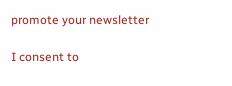promote your newsletter

I consent to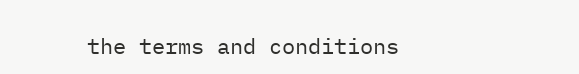the terms and conditions